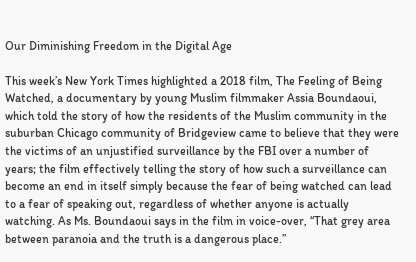Our Diminishing Freedom in the Digital Age

This week’s New York Times highlighted a 2018 film, The Feeling of Being Watched, a documentary by young Muslim filmmaker Assia Boundaoui, which told the story of how the residents of the Muslim community in the suburban Chicago community of Bridgeview came to believe that they were the victims of an unjustified surveillance by the FBI over a number of years; the film effectively telling the story of how such a surveillance can become an end in itself simply because the fear of being watched can lead to a fear of speaking out, regardless of whether anyone is actually watching. As Ms. Boundaoui says in the film in voice-over, “That grey area between paranoia and the truth is a dangerous place.”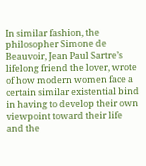In similar fashion, the philosopher Simone de Beauvoir, Jean Paul Sartre’s lifelong friend the lover, wrote of how modern women face a certain similar existential bind in having to develop their own viewpoint toward their life and the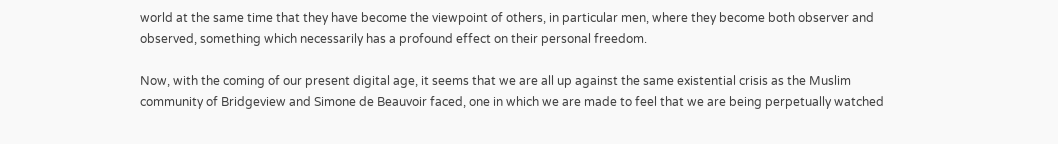world at the same time that they have become the viewpoint of others, in particular men, where they become both observer and observed, something which necessarily has a profound effect on their personal freedom.

Now, with the coming of our present digital age, it seems that we are all up against the same existential crisis as the Muslim community of Bridgeview and Simone de Beauvoir faced, one in which we are made to feel that we are being perpetually watched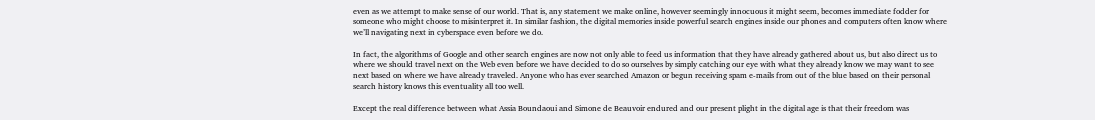even as we attempt to make sense of our world. That is, any statement we make online, however seemingly innocuous it might seem, becomes immediate fodder for someone who might choose to misinterpret it. In similar fashion, the digital memories inside powerful search engines inside our phones and computers often know where we’ll navigating next in cyberspace even before we do.

In fact, the algorithms of Google and other search engines are now not only able to feed us information that they have already gathered about us, but also direct us to where we should travel next on the Web even before we have decided to do so ourselves by simply catching our eye with what they already know we may want to see next based on where we have already traveled. Anyone who has ever searched Amazon or begun receiving spam e-mails from out of the blue based on their personal search history knows this eventuality all too well.

Except the real difference between what Assia Boundaoui and Simone de Beauvoir endured and our present plight in the digital age is that their freedom was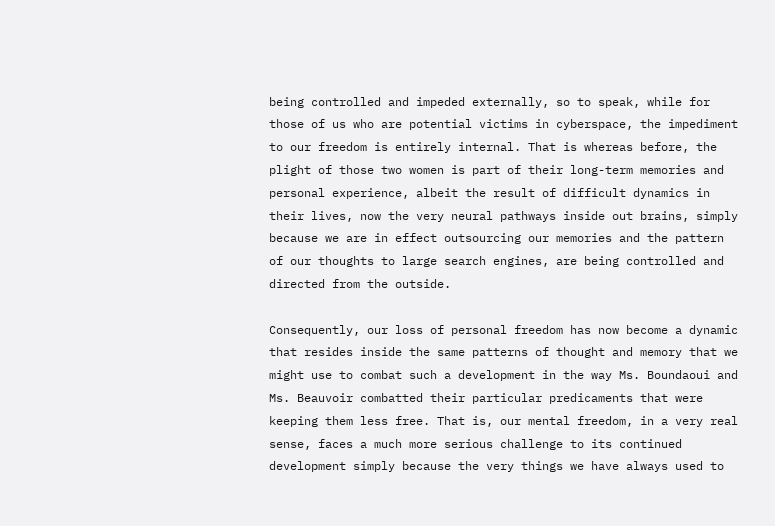being controlled and impeded externally, so to speak, while for those of us who are potential victims in cyberspace, the impediment to our freedom is entirely internal. That is whereas before, the plight of those two women is part of their long-term memories and personal experience, albeit the result of difficult dynamics in their lives, now the very neural pathways inside out brains, simply because we are in effect outsourcing our memories and the pattern of our thoughts to large search engines, are being controlled and directed from the outside.

Consequently, our loss of personal freedom has now become a dynamic that resides inside the same patterns of thought and memory that we might use to combat such a development in the way Ms. Boundaoui and Ms. Beauvoir combatted their particular predicaments that were keeping them less free. That is, our mental freedom, in a very real sense, faces a much more serious challenge to its continued development simply because the very things we have always used to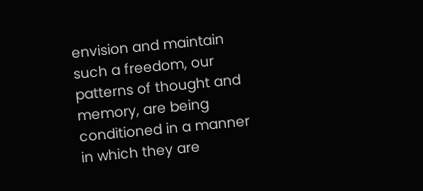envision and maintain such a freedom, our patterns of thought and memory, are being conditioned in a manner in which they are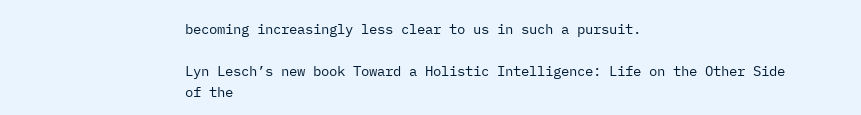becoming increasingly less clear to us in such a pursuit.

Lyn Lesch’s new book Toward a Holistic Intelligence: Life on the Other Side of the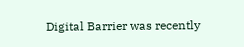Digital Barrier was recently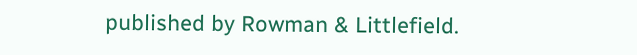published by Rowman & Littlefield.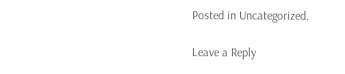Posted in Uncategorized.

Leave a Reply